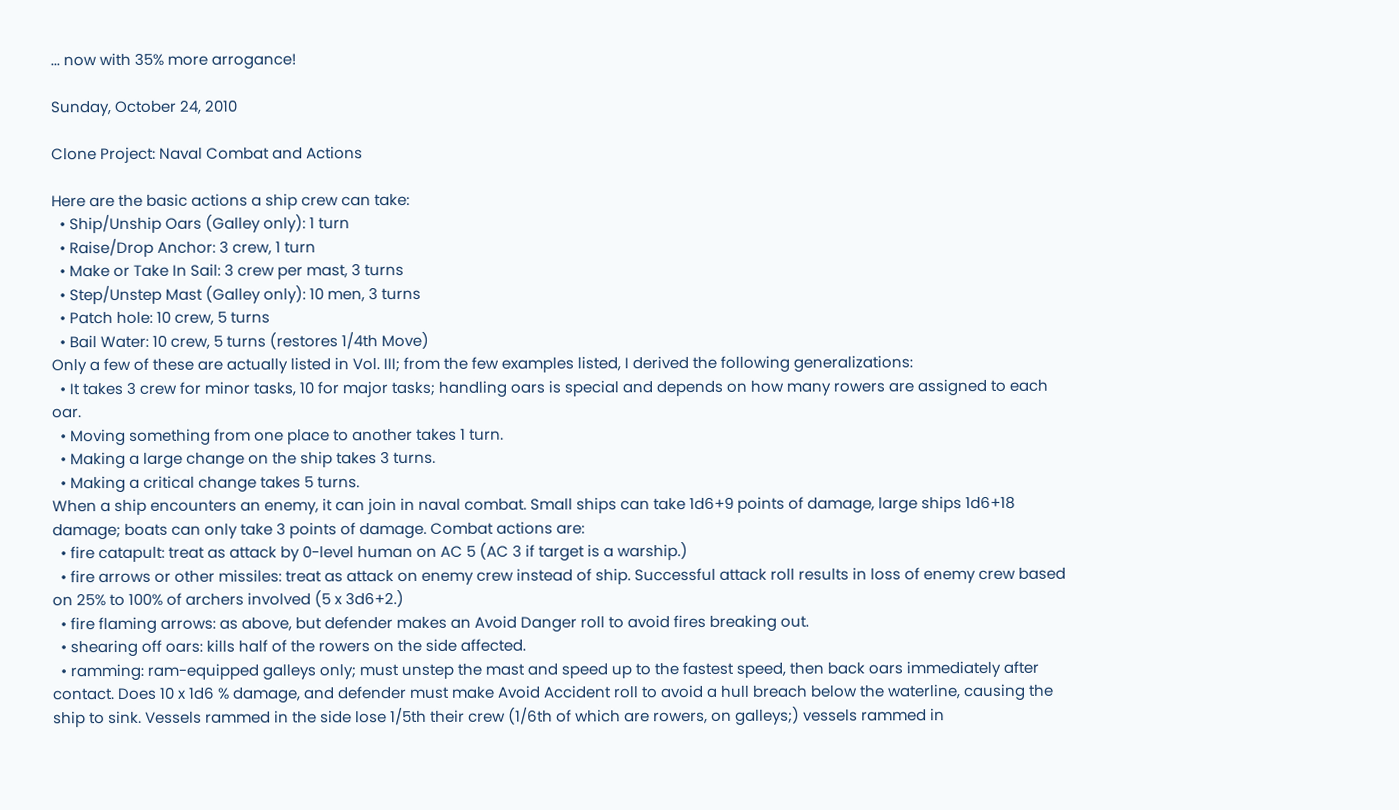... now with 35% more arrogance!

Sunday, October 24, 2010

Clone Project: Naval Combat and Actions

Here are the basic actions a ship crew can take:
  • Ship/Unship Oars (Galley only): 1 turn
  • Raise/Drop Anchor: 3 crew, 1 turn
  • Make or Take In Sail: 3 crew per mast, 3 turns
  • Step/Unstep Mast (Galley only): 10 men, 3 turns
  • Patch hole: 10 crew, 5 turns
  • Bail Water: 10 crew, 5 turns (restores 1/4th Move)
Only a few of these are actually listed in Vol. III; from the few examples listed, I derived the following generalizations:
  • It takes 3 crew for minor tasks, 10 for major tasks; handling oars is special and depends on how many rowers are assigned to each oar.
  • Moving something from one place to another takes 1 turn.
  • Making a large change on the ship takes 3 turns.
  • Making a critical change takes 5 turns.
When a ship encounters an enemy, it can join in naval combat. Small ships can take 1d6+9 points of damage, large ships 1d6+18 damage; boats can only take 3 points of damage. Combat actions are:
  • fire catapult: treat as attack by 0-level human on AC 5 (AC 3 if target is a warship.)
  • fire arrows or other missiles: treat as attack on enemy crew instead of ship. Successful attack roll results in loss of enemy crew based on 25% to 100% of archers involved (5 x 3d6+2.)
  • fire flaming arrows: as above, but defender makes an Avoid Danger roll to avoid fires breaking out.
  • shearing off oars: kills half of the rowers on the side affected.
  • ramming: ram-equipped galleys only; must unstep the mast and speed up to the fastest speed, then back oars immediately after contact. Does 10 x 1d6 % damage, and defender must make Avoid Accident roll to avoid a hull breach below the waterline, causing the ship to sink. Vessels rammed in the side lose 1/5th their crew (1/6th of which are rowers, on galleys;) vessels rammed in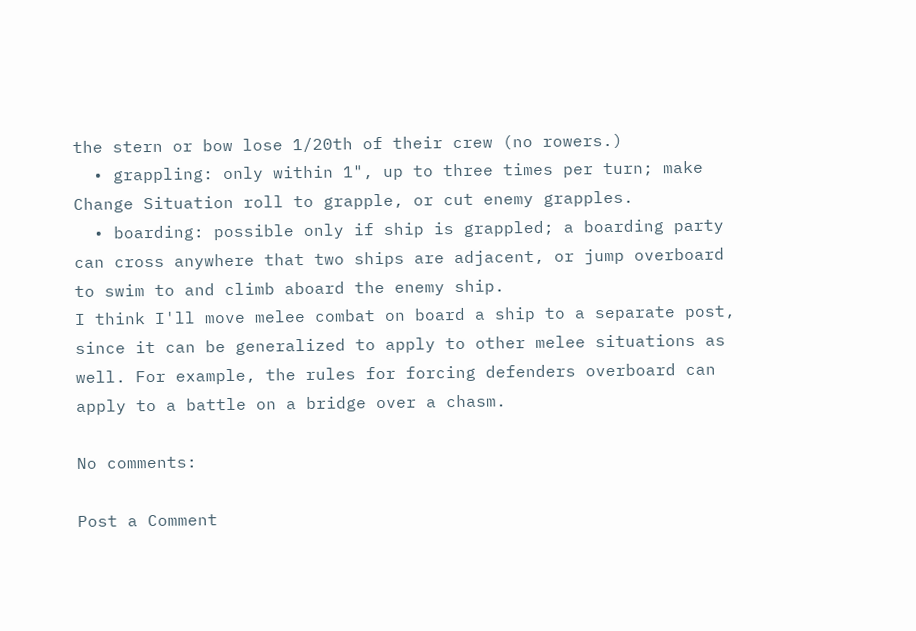the stern or bow lose 1/20th of their crew (no rowers.)
  • grappling: only within 1", up to three times per turn; make Change Situation roll to grapple, or cut enemy grapples.
  • boarding: possible only if ship is grappled; a boarding party can cross anywhere that two ships are adjacent, or jump overboard to swim to and climb aboard the enemy ship.
I think I'll move melee combat on board a ship to a separate post, since it can be generalized to apply to other melee situations as well. For example, the rules for forcing defenders overboard can apply to a battle on a bridge over a chasm.

No comments:

Post a Comment